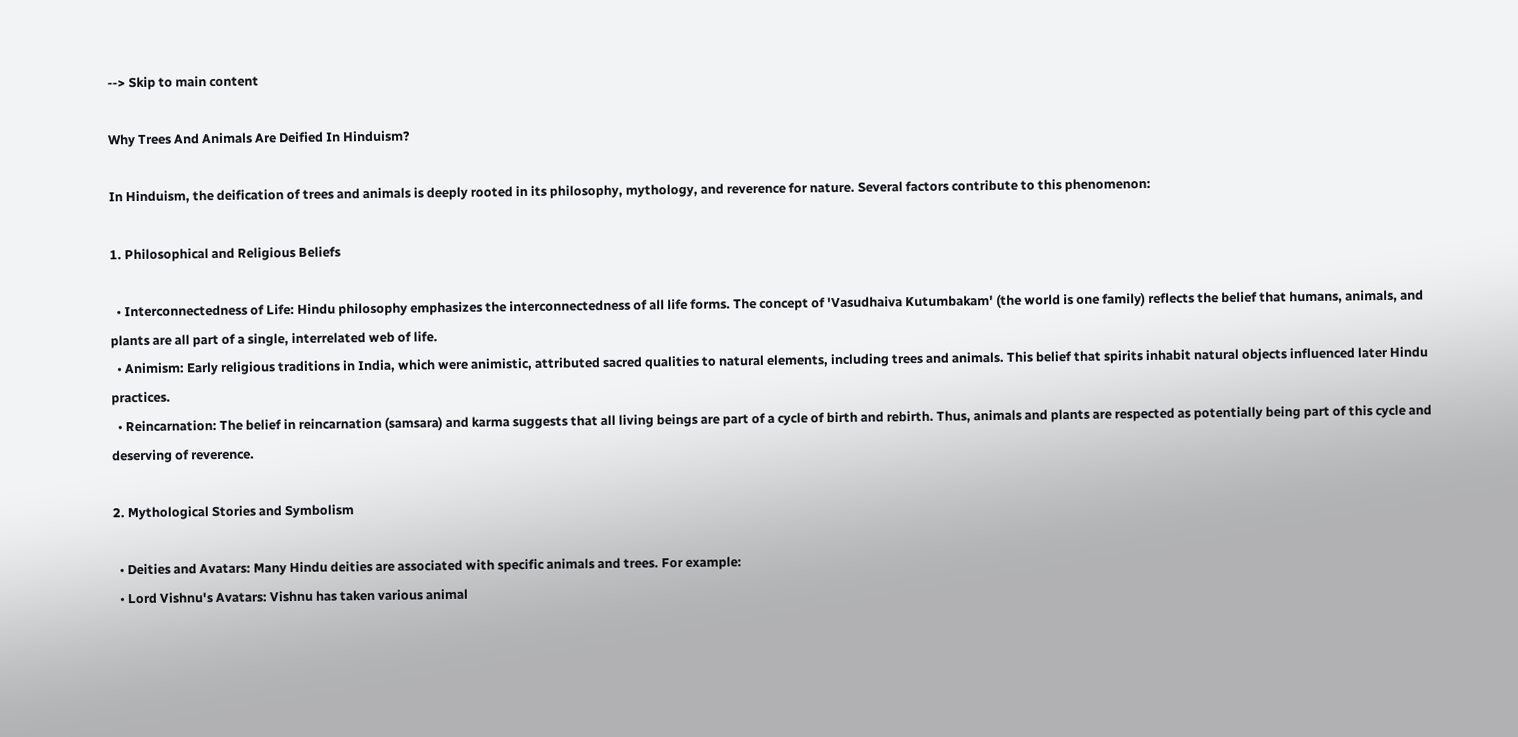--> Skip to main content

Why Trees And Animals Are Deified In Hinduism?

In Hinduism, the deification of trees and animals is deeply rooted in its philosophy, mythology, and reverence for nature. Several factors contribute to this phenomenon:

1. Philosophical and Religious Beliefs

  • Interconnectedness of Life: Hindu philosophy emphasizes the interconnectedness of all life forms. The concept of 'Vasudhaiva Kutumbakam' (the world is one family) reflects the belief that humans, animals, and plants are all part of a single, interrelated web of life.
  • Animism: Early religious traditions in India, which were animistic, attributed sacred qualities to natural elements, including trees and animals. This belief that spirits inhabit natural objects influenced later Hindu practices.
  • Reincarnation: The belief in reincarnation (samsara) and karma suggests that all living beings are part of a cycle of birth and rebirth. Thus, animals and plants are respected as potentially being part of this cycle and deserving of reverence.

2. Mythological Stories and Symbolism

  • Deities and Avatars: Many Hindu deities are associated with specific animals and trees. For example:
  • Lord Vishnu's Avatars: Vishnu has taken various animal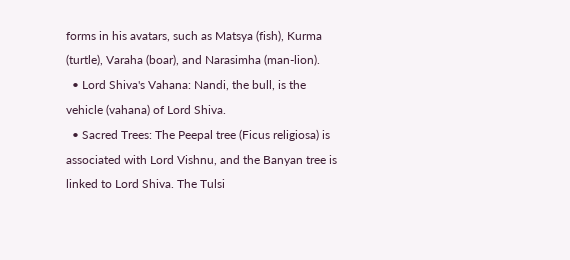forms in his avatars, such as Matsya (fish), Kurma (turtle), Varaha (boar), and Narasimha (man-lion).
  • Lord Shiva's Vahana: Nandi, the bull, is the vehicle (vahana) of Lord Shiva.
  • Sacred Trees: The Peepal tree (Ficus religiosa) is associated with Lord Vishnu, and the Banyan tree is linked to Lord Shiva. The Tulsi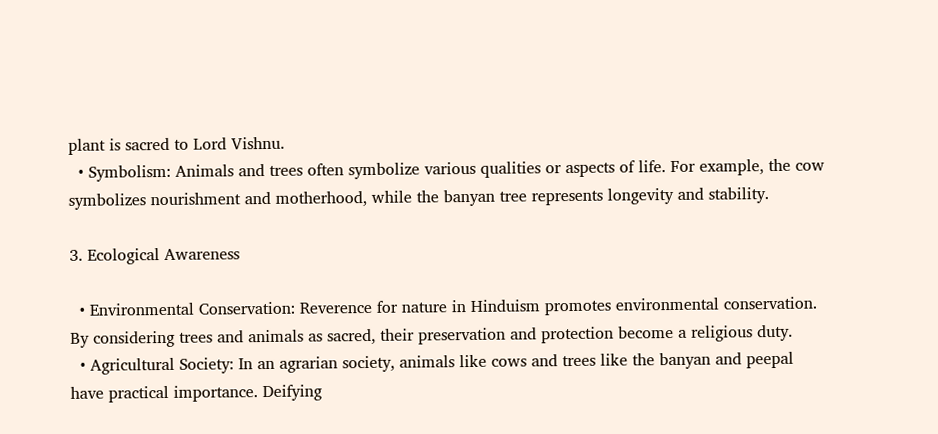plant is sacred to Lord Vishnu.
  • Symbolism: Animals and trees often symbolize various qualities or aspects of life. For example, the cow symbolizes nourishment and motherhood, while the banyan tree represents longevity and stability.

3. Ecological Awareness

  • Environmental Conservation: Reverence for nature in Hinduism promotes environmental conservation. By considering trees and animals as sacred, their preservation and protection become a religious duty.
  • Agricultural Society: In an agrarian society, animals like cows and trees like the banyan and peepal have practical importance. Deifying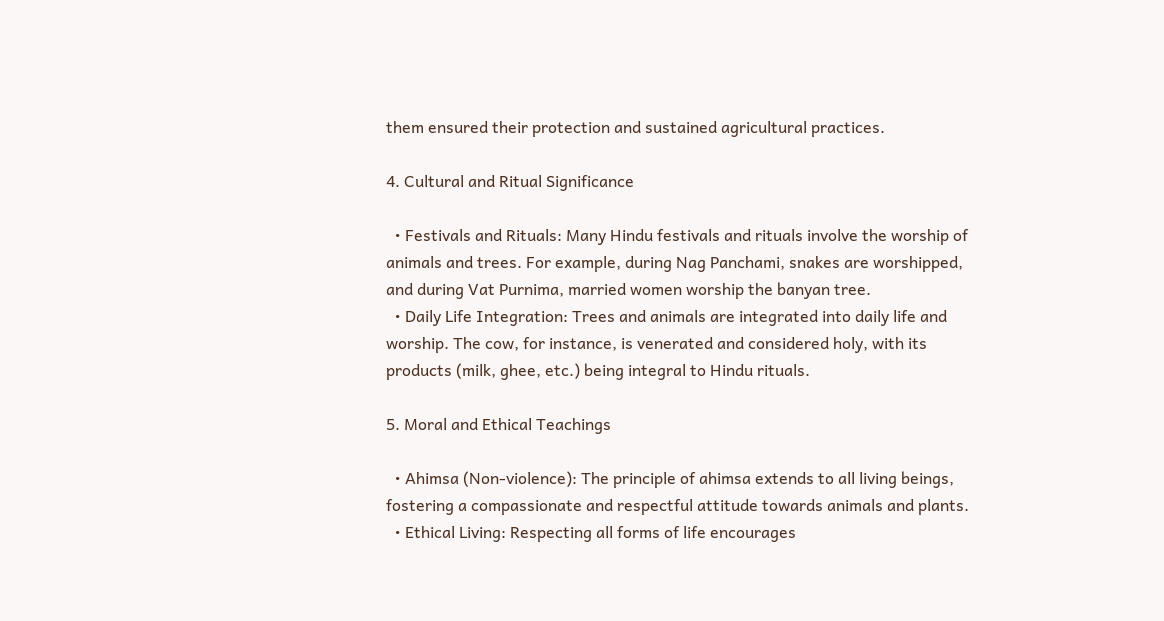them ensured their protection and sustained agricultural practices.

4. Cultural and Ritual Significance

  • Festivals and Rituals: Many Hindu festivals and rituals involve the worship of animals and trees. For example, during Nag Panchami, snakes are worshipped, and during Vat Purnima, married women worship the banyan tree.
  • Daily Life Integration: Trees and animals are integrated into daily life and worship. The cow, for instance, is venerated and considered holy, with its products (milk, ghee, etc.) being integral to Hindu rituals.

5. Moral and Ethical Teachings

  • Ahimsa (Non-violence): The principle of ahimsa extends to all living beings, fostering a compassionate and respectful attitude towards animals and plants.
  • Ethical Living: Respecting all forms of life encourages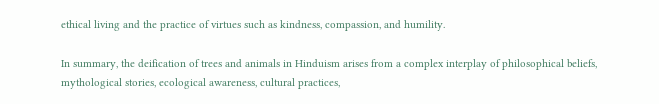ethical living and the practice of virtues such as kindness, compassion, and humility.

In summary, the deification of trees and animals in Hinduism arises from a complex interplay of philosophical beliefs, mythological stories, ecological awareness, cultural practices,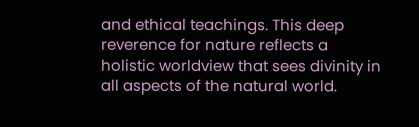and ethical teachings. This deep reverence for nature reflects a holistic worldview that sees divinity in all aspects of the natural world.